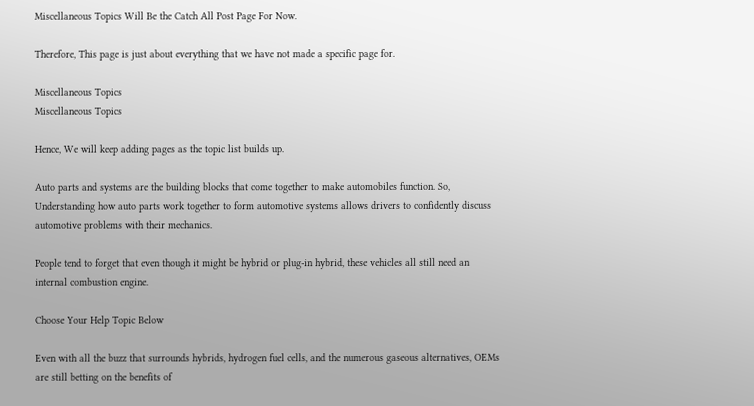Miscellaneous Topics Will Be the Catch All Post Page For Now.

Therefore, This page is just about everything that we have not made a specific page for.

Miscellaneous Topics
Miscellaneous Topics

Hence, We will keep adding pages as the topic list builds up.

Auto parts and systems are the building blocks that come together to make automobiles function. So, Understanding how auto parts work together to form automotive systems allows drivers to confidently discuss automotive problems with their mechanics.

People tend to forget that even though it might be hybrid or plug-in hybrid, these vehicles all still need an internal combustion engine.

Choose Your Help Topic Below

Even with all the buzz that surrounds hybrids, hydrogen fuel cells, and the numerous gaseous alternatives, OEMs are still betting on the benefits of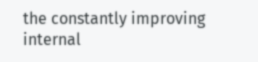the constantly improving internal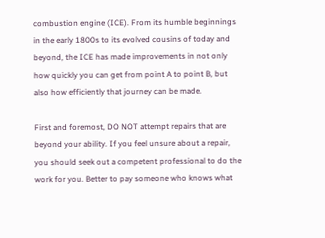combustion engine (ICE). From its humble beginnings in the early 1800s to its evolved cousins of today and beyond, the ICE has made improvements in not only how quickly you can get from point A to point B, but also how efficiently that journey can be made.

First and foremost, DO NOT attempt repairs that are beyond your ability. If you feel unsure about a repair, you should seek out a competent professional to do the work for you. Better to pay someone who knows what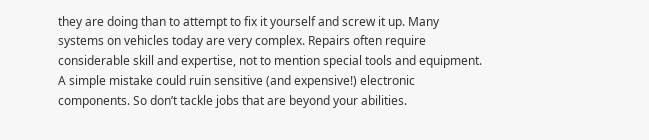they are doing than to attempt to fix it yourself and screw it up. Many systems on vehicles today are very complex. Repairs often require considerable skill and expertise, not to mention special tools and equipment. A simple mistake could ruin sensitive (and expensive!) electronic components. So don’t tackle jobs that are beyond your abilities.